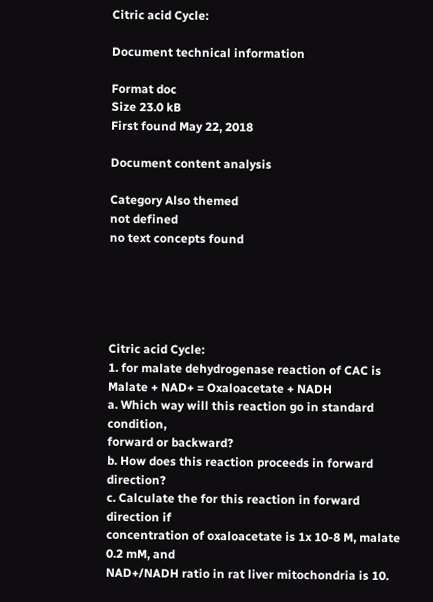Citric acid Cycle:

Document technical information

Format doc
Size 23.0 kB
First found May 22, 2018

Document content analysis

Category Also themed
not defined
no text concepts found





Citric acid Cycle:
1. for malate dehydrogenase reaction of CAC is
Malate + NAD+ = Oxaloacetate + NADH
a. Which way will this reaction go in standard condition,
forward or backward?
b. How does this reaction proceeds in forward direction?
c. Calculate the for this reaction in forward direction if
concentration of oxaloacetate is 1x 10-8 M, malate 0.2 mM, and
NAD+/NADH ratio in rat liver mitochondria is 10.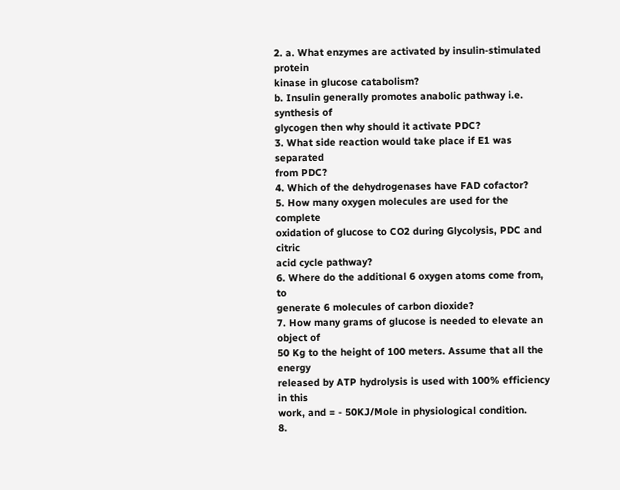2. a. What enzymes are activated by insulin-stimulated protein
kinase in glucose catabolism?
b. Insulin generally promotes anabolic pathway i.e. synthesis of
glycogen then why should it activate PDC?
3. What side reaction would take place if E1 was separated
from PDC?
4. Which of the dehydrogenases have FAD cofactor?
5. How many oxygen molecules are used for the complete
oxidation of glucose to CO2 during Glycolysis, PDC and citric
acid cycle pathway?
6. Where do the additional 6 oxygen atoms come from, to
generate 6 molecules of carbon dioxide?
7. How many grams of glucose is needed to elevate an object of
50 Kg to the height of 100 meters. Assume that all the energy
released by ATP hydrolysis is used with 100% efficiency in this
work, and = - 50KJ/Mole in physiological condition.
8.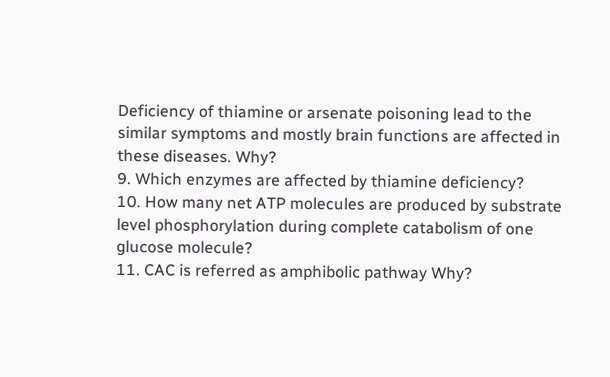Deficiency of thiamine or arsenate poisoning lead to the
similar symptoms and mostly brain functions are affected in
these diseases. Why?
9. Which enzymes are affected by thiamine deficiency?
10. How many net ATP molecules are produced by substrate
level phosphorylation during complete catabolism of one
glucose molecule?
11. CAC is referred as amphibolic pathway Why?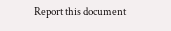Report this document